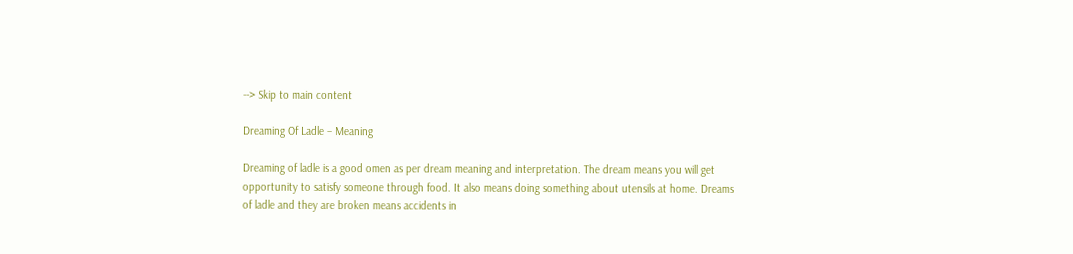--> Skip to main content

Dreaming Of Ladle – Meaning

Dreaming of ladle is a good omen as per dream meaning and interpretation. The dream means you will get opportunity to satisfy someone through food. It also means doing something about utensils at home. Dreams of ladle and they are broken means accidents in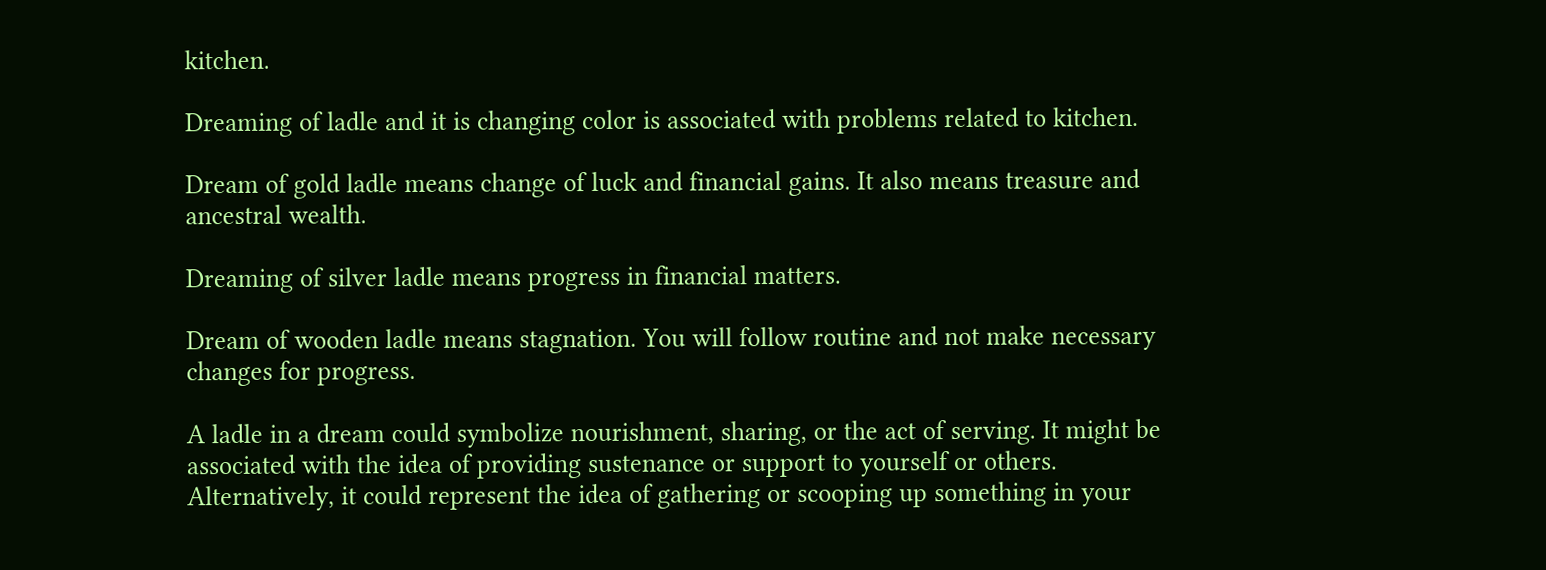kitchen.

Dreaming of ladle and it is changing color is associated with problems related to kitchen.

Dream of gold ladle means change of luck and financial gains. It also means treasure and ancestral wealth.

Dreaming of silver ladle means progress in financial matters.

Dream of wooden ladle means stagnation. You will follow routine and not make necessary changes for progress.

A ladle in a dream could symbolize nourishment, sharing, or the act of serving. It might be associated with the idea of providing sustenance or support to yourself or others. Alternatively, it could represent the idea of gathering or scooping up something in your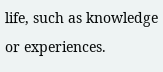life, such as knowledge or experiences.